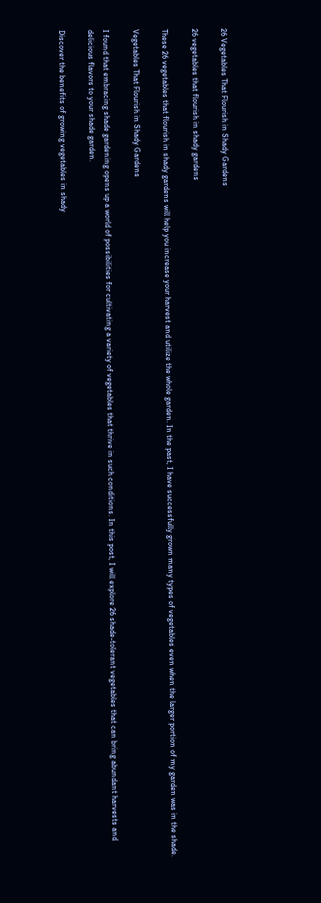26 Vegetables That Flourish in Shady Gardens

26 vegetables that flourish in shady gardens

These 26 vegetables that flourish in shady gardens will help you increase your harvest and utilize the whole garden. In the past, I have successfully grown many types of vegetables even when the larger portion of my garden was in the shade.

Vegetables That Flourish in Shady Gardens

I found that embracing shade gardening opens up a world of possibilities for cultivating a variety of vegetables that thrive in such conditions. In this post, I will explore 26 shade-tolerant vegetables that can bring abundant harvests and delicious flavors to your shade garden.

Discover the benefits of growing vegetables in shady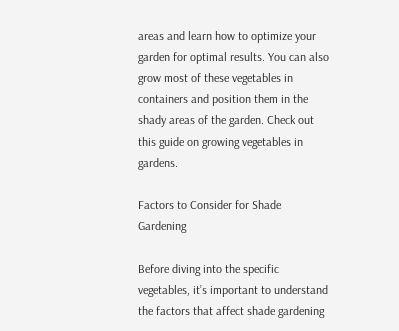areas and learn how to optimize your garden for optimal results. You can also grow most of these vegetables in containers and position them in the shady areas of the garden. Check out this guide on growing vegetables in gardens.

Factors to Consider for Shade Gardening

Before diving into the specific vegetables, it’s important to understand the factors that affect shade gardening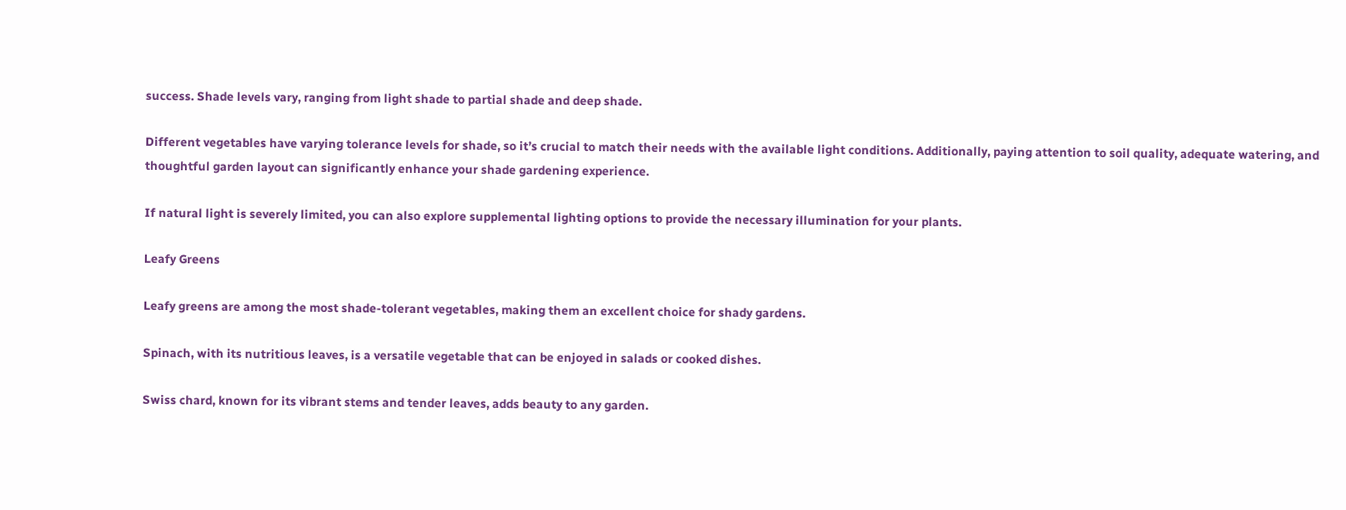success. Shade levels vary, ranging from light shade to partial shade and deep shade.

Different vegetables have varying tolerance levels for shade, so it’s crucial to match their needs with the available light conditions. Additionally, paying attention to soil quality, adequate watering, and thoughtful garden layout can significantly enhance your shade gardening experience.

If natural light is severely limited, you can also explore supplemental lighting options to provide the necessary illumination for your plants.

Leafy Greens

Leafy greens are among the most shade-tolerant vegetables, making them an excellent choice for shady gardens.

Spinach, with its nutritious leaves, is a versatile vegetable that can be enjoyed in salads or cooked dishes.

Swiss chard, known for its vibrant stems and tender leaves, adds beauty to any garden.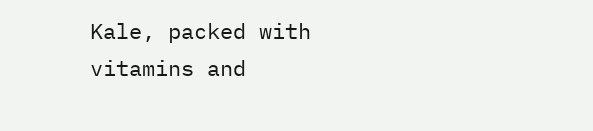Kale, packed with vitamins and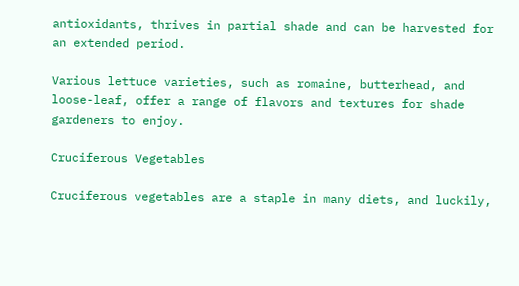antioxidants, thrives in partial shade and can be harvested for an extended period.

Various lettuce varieties, such as romaine, butterhead, and loose-leaf, offer a range of flavors and textures for shade gardeners to enjoy.

Cruciferous Vegetables

Cruciferous vegetables are a staple in many diets, and luckily,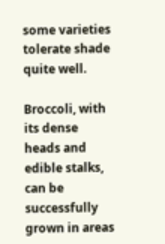some varieties tolerate shade quite well.

Broccoli, with its dense heads and edible stalks, can be successfully grown in areas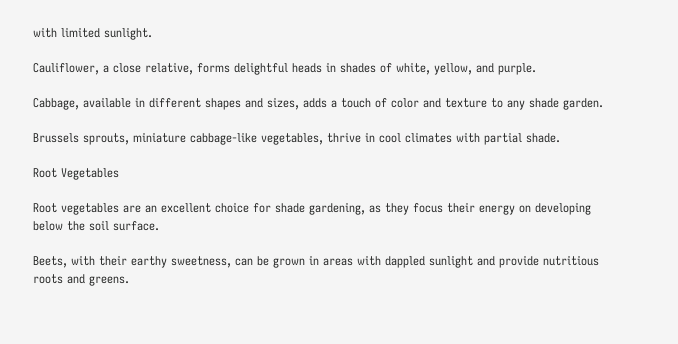with limited sunlight.

Cauliflower, a close relative, forms delightful heads in shades of white, yellow, and purple.

Cabbage, available in different shapes and sizes, adds a touch of color and texture to any shade garden.

Brussels sprouts, miniature cabbage-like vegetables, thrive in cool climates with partial shade.

Root Vegetables

Root vegetables are an excellent choice for shade gardening, as they focus their energy on developing below the soil surface.

Beets, with their earthy sweetness, can be grown in areas with dappled sunlight and provide nutritious roots and greens.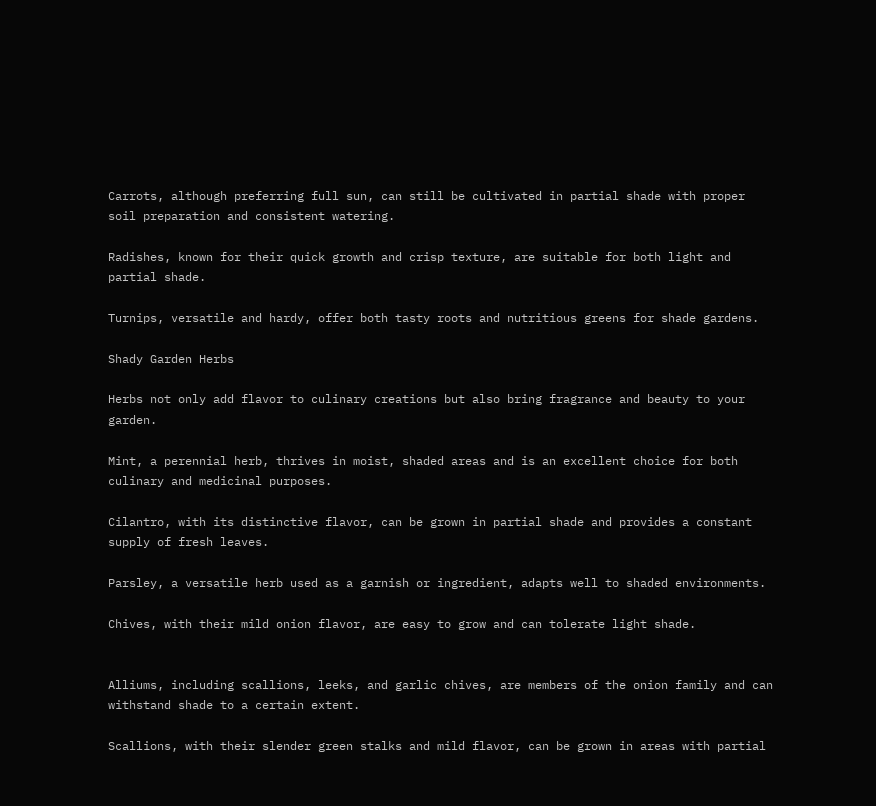Carrots, although preferring full sun, can still be cultivated in partial shade with proper soil preparation and consistent watering.

Radishes, known for their quick growth and crisp texture, are suitable for both light and partial shade.

Turnips, versatile and hardy, offer both tasty roots and nutritious greens for shade gardens.

Shady Garden Herbs

Herbs not only add flavor to culinary creations but also bring fragrance and beauty to your garden.

Mint, a perennial herb, thrives in moist, shaded areas and is an excellent choice for both culinary and medicinal purposes.

Cilantro, with its distinctive flavor, can be grown in partial shade and provides a constant supply of fresh leaves.

Parsley, a versatile herb used as a garnish or ingredient, adapts well to shaded environments.

Chives, with their mild onion flavor, are easy to grow and can tolerate light shade.


Alliums, including scallions, leeks, and garlic chives, are members of the onion family and can withstand shade to a certain extent.

Scallions, with their slender green stalks and mild flavor, can be grown in areas with partial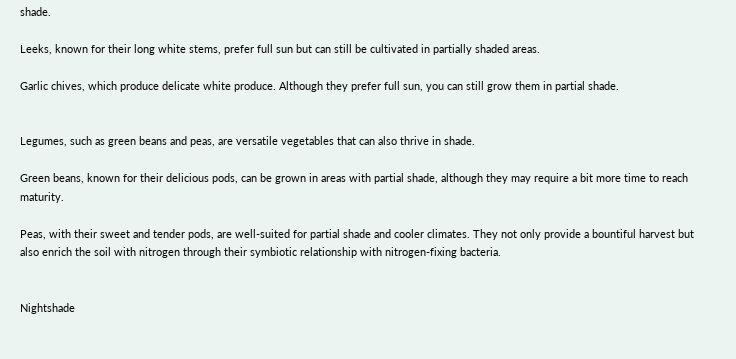shade.

Leeks, known for their long white stems, prefer full sun but can still be cultivated in partially shaded areas.

Garlic chives, which produce delicate white produce. Although they prefer full sun, you can still grow them in partial shade.


Legumes, such as green beans and peas, are versatile vegetables that can also thrive in shade.

Green beans, known for their delicious pods, can be grown in areas with partial shade, although they may require a bit more time to reach maturity.

Peas, with their sweet and tender pods, are well-suited for partial shade and cooler climates. They not only provide a bountiful harvest but also enrich the soil with nitrogen through their symbiotic relationship with nitrogen-fixing bacteria.


Nightshade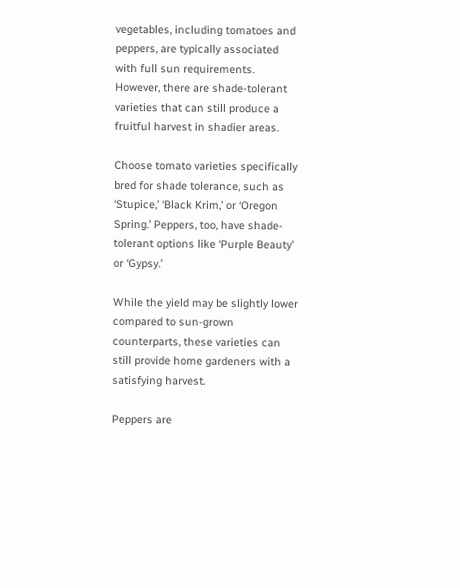vegetables, including tomatoes and peppers, are typically associated with full sun requirements. However, there are shade-tolerant varieties that can still produce a fruitful harvest in shadier areas.

Choose tomato varieties specifically bred for shade tolerance, such as ‘Stupice,’ ‘Black Krim,’ or ‘Oregon Spring.’ Peppers, too, have shade-tolerant options like ‘Purple Beauty’ or ‘Gypsy.’

While the yield may be slightly lower compared to sun-grown counterparts, these varieties can still provide home gardeners with a satisfying harvest.

Peppers are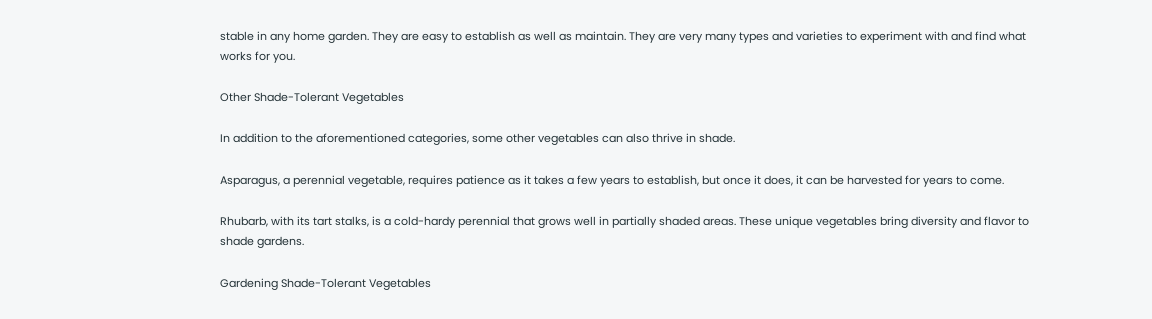stable in any home garden. They are easy to establish as well as maintain. They are very many types and varieties to experiment with and find what works for you.

Other Shade-Tolerant Vegetables

In addition to the aforementioned categories, some other vegetables can also thrive in shade.

Asparagus, a perennial vegetable, requires patience as it takes a few years to establish, but once it does, it can be harvested for years to come.

Rhubarb, with its tart stalks, is a cold-hardy perennial that grows well in partially shaded areas. These unique vegetables bring diversity and flavor to shade gardens.

Gardening Shade-Tolerant Vegetables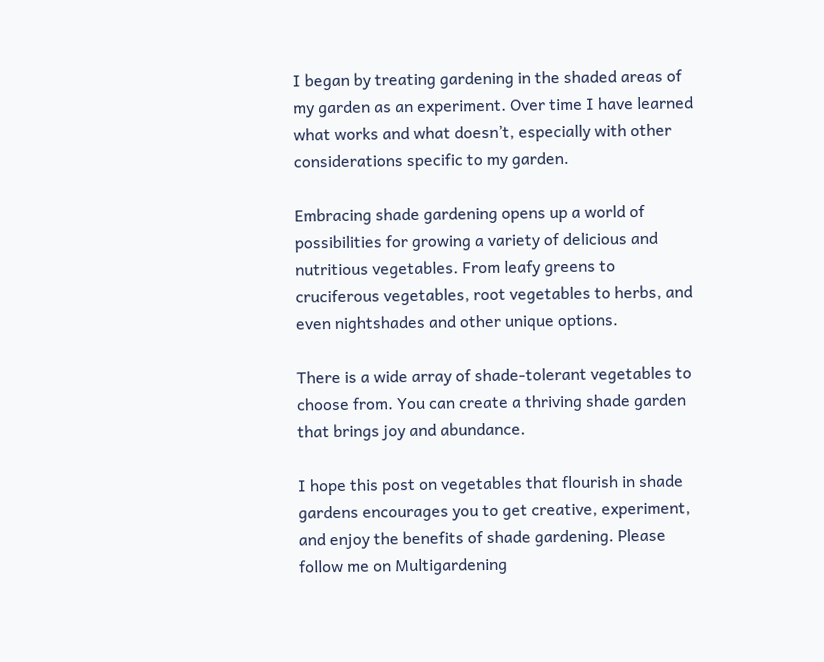I began by treating gardening in the shaded areas of my garden as an experiment. Over time I have learned what works and what doesn’t, especially with other considerations specific to my garden.

Embracing shade gardening opens up a world of possibilities for growing a variety of delicious and nutritious vegetables. From leafy greens to cruciferous vegetables, root vegetables to herbs, and even nightshades and other unique options.

There is a wide array of shade-tolerant vegetables to choose from. You can create a thriving shade garden that brings joy and abundance.

I hope this post on vegetables that flourish in shade gardens encourages you to get creative, experiment, and enjoy the benefits of shade gardening. Please follow me on Multigardening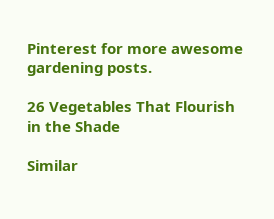Pinterest for more awesome gardening posts.

26 Vegetables That Flourish in the Shade

Similar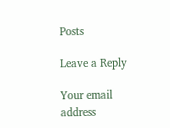Posts

Leave a Reply

Your email address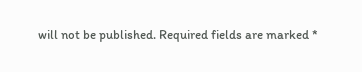will not be published. Required fields are marked *